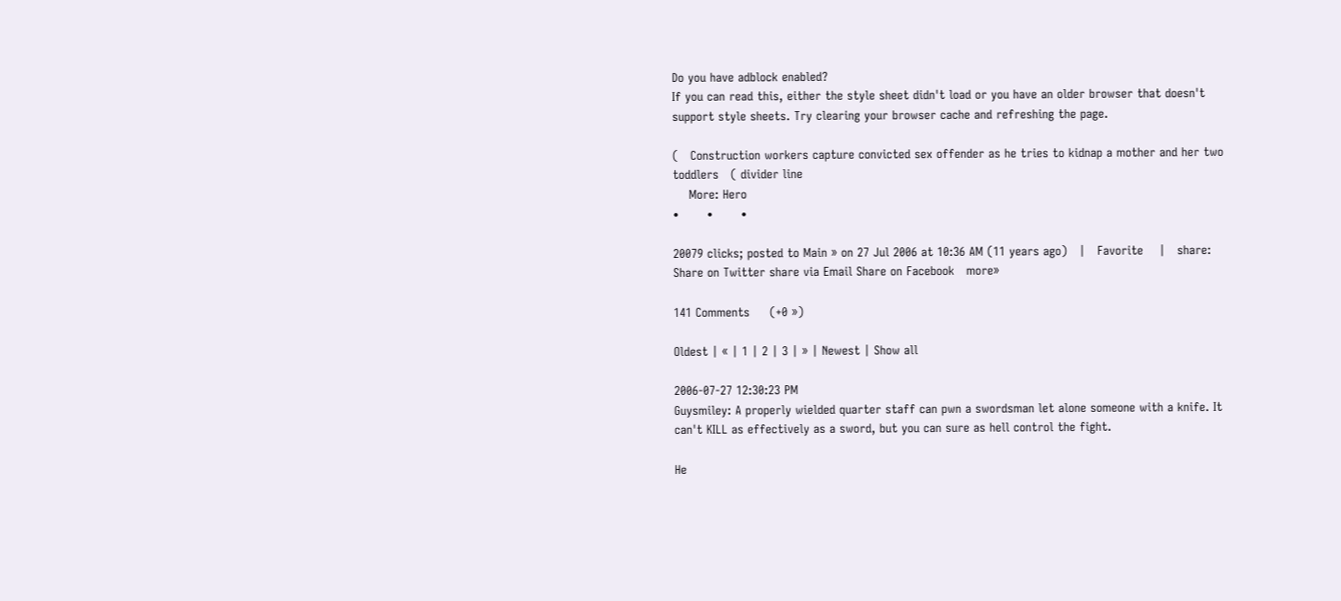Do you have adblock enabled?
If you can read this, either the style sheet didn't load or you have an older browser that doesn't support style sheets. Try clearing your browser cache and refreshing the page.

(   Construction workers capture convicted sex offender as he tries to kidnap a mother and her two toddlers   ( divider line
    More: Hero
•       •       •

20079 clicks; posted to Main » on 27 Jul 2006 at 10:36 AM (11 years ago)   |   Favorite    |   share:  Share on Twitter share via Email Share on Facebook   more»

141 Comments     (+0 »)

Oldest | « | 1 | 2 | 3 | » | Newest | Show all

2006-07-27 12:30:23 PM
Guysmiley: A properly wielded quarter staff can pwn a swordsman let alone someone with a knife. It can't KILL as effectively as a sword, but you can sure as hell control the fight.

He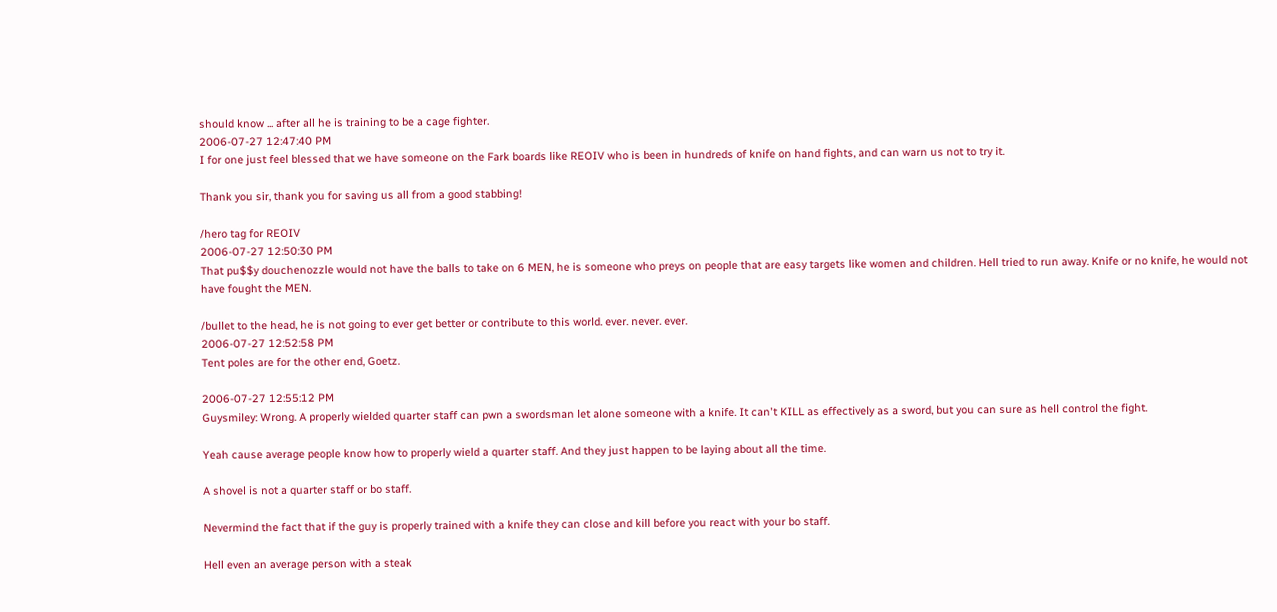should know ... after all he is training to be a cage fighter.
2006-07-27 12:47:40 PM
I for one just feel blessed that we have someone on the Fark boards like REOIV who is been in hundreds of knife on hand fights, and can warn us not to try it.

Thank you sir, thank you for saving us all from a good stabbing!

/hero tag for REOIV
2006-07-27 12:50:30 PM
That pu$$y douchenozzle would not have the balls to take on 6 MEN, he is someone who preys on people that are easy targets like women and children. Hell tried to run away. Knife or no knife, he would not have fought the MEN.

/bullet to the head, he is not going to ever get better or contribute to this world. ever. never. ever.
2006-07-27 12:52:58 PM
Tent poles are for the other end, Goetz.

2006-07-27 12:55:12 PM
Guysmiley: Wrong. A properly wielded quarter staff can pwn a swordsman let alone someone with a knife. It can't KILL as effectively as a sword, but you can sure as hell control the fight.

Yeah cause average people know how to properly wield a quarter staff. And they just happen to be laying about all the time.

A shovel is not a quarter staff or bo staff.

Nevermind the fact that if the guy is properly trained with a knife they can close and kill before you react with your bo staff.

Hell even an average person with a steak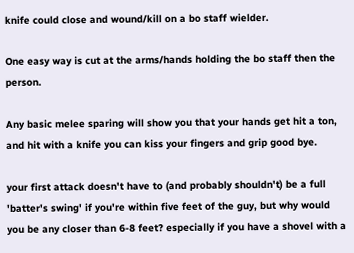knife could close and wound/kill on a bo staff wielder.

One easy way is cut at the arms/hands holding the bo staff then the person.

Any basic melee sparing will show you that your hands get hit a ton, and hit with a knife you can kiss your fingers and grip good bye.

your first attack doesn't have to (and probably shouldn't) be a full 'batter's swing' if you're within five feet of the guy, but why would you be any closer than 6-8 feet? especially if you have a shovel with a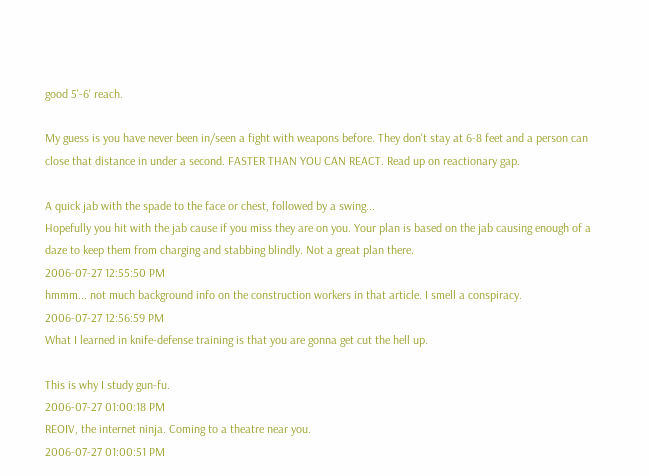good 5'-6' reach.

My guess is you have never been in/seen a fight with weapons before. They don't stay at 6-8 feet and a person can close that distance in under a second. FASTER THAN YOU CAN REACT. Read up on reactionary gap.

A quick jab with the spade to the face or chest, followed by a swing...
Hopefully you hit with the jab cause if you miss they are on you. Your plan is based on the jab causing enough of a daze to keep them from charging and stabbing blindly. Not a great plan there.
2006-07-27 12:55:50 PM
hmmm... not much background info on the construction workers in that article. I smell a conspiracy.
2006-07-27 12:56:59 PM
What I learned in knife-defense training is that you are gonna get cut the hell up.

This is why I study gun-fu.
2006-07-27 01:00:18 PM
REOIV, the internet ninja. Coming to a theatre near you.
2006-07-27 01:00:51 PM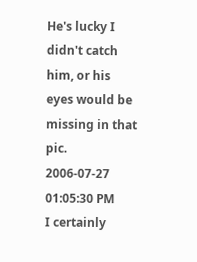He's lucky I didn't catch him, or his eyes would be missing in that pic.
2006-07-27 01:05:30 PM
I certainly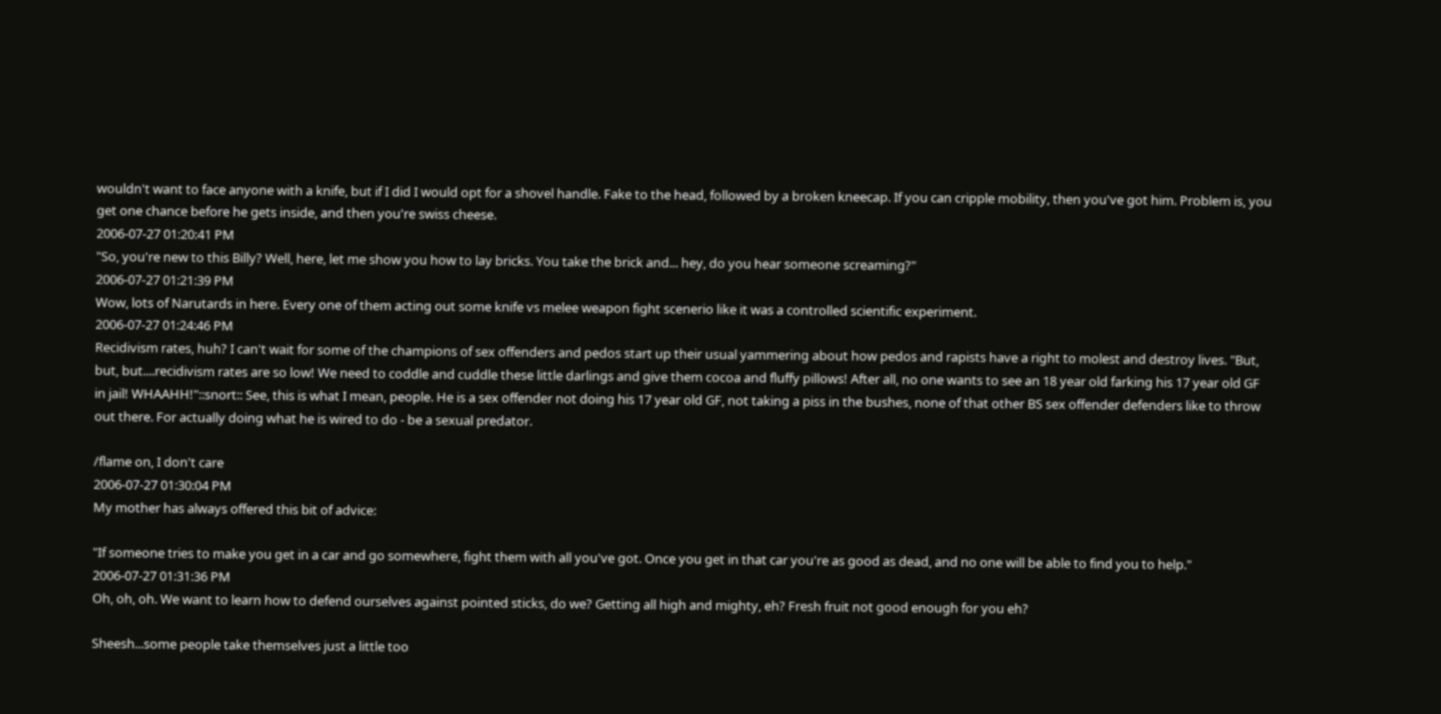wouldn't want to face anyone with a knife, but if I did I would opt for a shovel handle. Fake to the head, followed by a broken kneecap. If you can cripple mobility, then you've got him. Problem is, you get one chance before he gets inside, and then you're swiss cheese.
2006-07-27 01:20:41 PM
"So, you're new to this Billy? Well, here, let me show you how to lay bricks. You take the brick and... hey, do you hear someone screaming?"
2006-07-27 01:21:39 PM
Wow, lots of Narutards in here. Every one of them acting out some knife vs melee weapon fight scenerio like it was a controlled scientific experiment.
2006-07-27 01:24:46 PM
Recidivism rates, huh? I can't wait for some of the champions of sex offenders and pedos start up their usual yammering about how pedos and rapists have a right to molest and destroy lives. "But, but, but....recidivism rates are so low! We need to coddle and cuddle these little darlings and give them cocoa and fluffy pillows! After all, no one wants to see an 18 year old farking his 17 year old GF in jail! WHAAHH!"::snort:: See, this is what I mean, people. He is a sex offender not doing his 17 year old GF, not taking a piss in the bushes, none of that other BS sex offender defenders like to throw out there. For actually doing what he is wired to do - be a sexual predator.

/flame on, I don't care
2006-07-27 01:30:04 PM
My mother has always offered this bit of advice:

"If someone tries to make you get in a car and go somewhere, fight them with all you've got. Once you get in that car you're as good as dead, and no one will be able to find you to help."
2006-07-27 01:31:36 PM
Oh, oh, oh. We want to learn how to defend ourselves against pointed sticks, do we? Getting all high and mighty, eh? Fresh fruit not good enough for you eh?

Sheesh...some people take themselves just a little too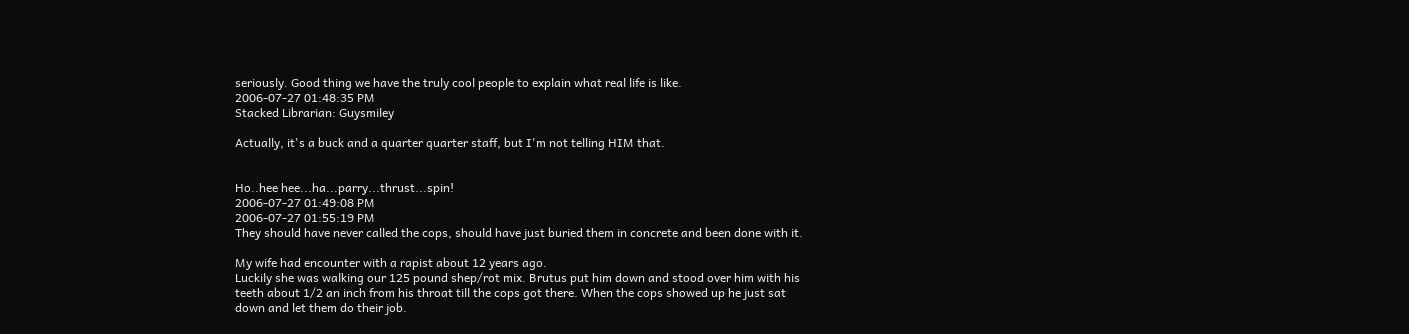seriously. Good thing we have the truly cool people to explain what real life is like.
2006-07-27 01:48:35 PM
Stacked Librarian: Guysmiley

Actually, it's a buck and a quarter quarter staff, but I'm not telling HIM that.


Ho..hee hee...ha...parry...thrust...spin!
2006-07-27 01:49:08 PM
2006-07-27 01:55:19 PM
They should have never called the cops, should have just buried them in concrete and been done with it.

My wife had encounter with a rapist about 12 years ago.
Luckily she was walking our 125 pound shep/rot mix. Brutus put him down and stood over him with his teeth about 1/2 an inch from his throat till the cops got there. When the cops showed up he just sat down and let them do their job.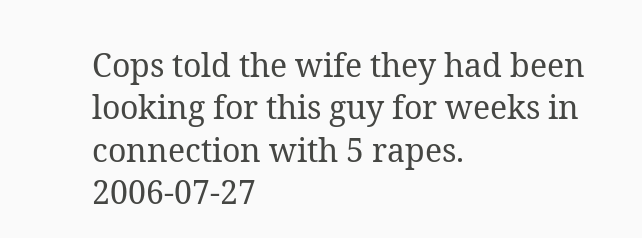Cops told the wife they had been looking for this guy for weeks in connection with 5 rapes.
2006-07-27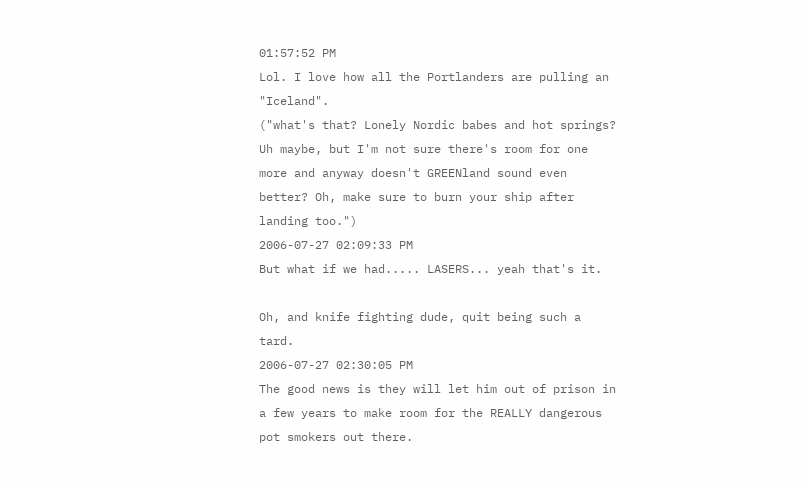01:57:52 PM
Lol. I love how all the Portlanders are pulling an "Iceland".
("what's that? Lonely Nordic babes and hot springs? Uh maybe, but I'm not sure there's room for one more and anyway doesn't GREENland sound even better? Oh, make sure to burn your ship after landing too.")
2006-07-27 02:09:33 PM
But what if we had..... LASERS... yeah that's it.

Oh, and knife fighting dude, quit being such a tard.
2006-07-27 02:30:05 PM
The good news is they will let him out of prison in a few years to make room for the REALLY dangerous pot smokers out there.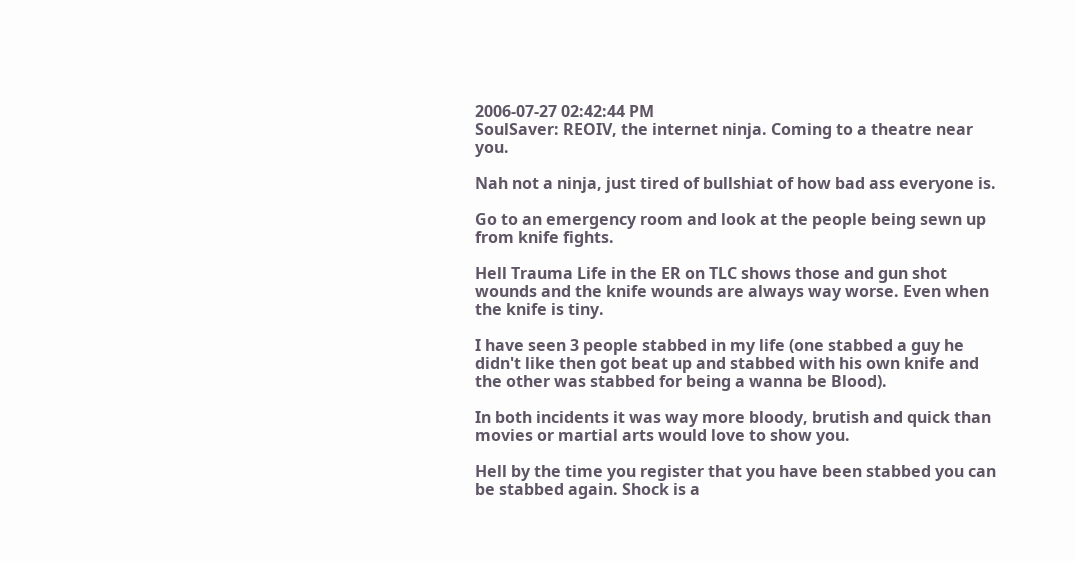2006-07-27 02:42:44 PM
SoulSaver: REOIV, the internet ninja. Coming to a theatre near you.

Nah not a ninja, just tired of bullshiat of how bad ass everyone is.

Go to an emergency room and look at the people being sewn up from knife fights.

Hell Trauma Life in the ER on TLC shows those and gun shot wounds and the knife wounds are always way worse. Even when the knife is tiny.

I have seen 3 people stabbed in my life (one stabbed a guy he didn't like then got beat up and stabbed with his own knife and the other was stabbed for being a wanna be Blood).

In both incidents it was way more bloody, brutish and quick than movies or martial arts would love to show you.

Hell by the time you register that you have been stabbed you can be stabbed again. Shock is a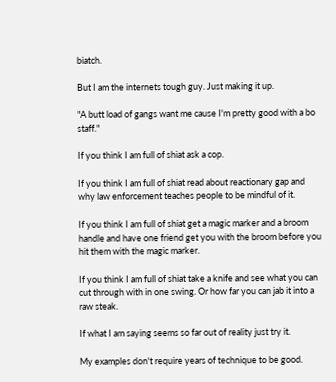biatch.

But I am the internets tough guy. Just making it up.

"A butt load of gangs want me cause I'm pretty good with a bo staff."

If you think I am full of shiat ask a cop.

If you think I am full of shiat read about reactionary gap and why law enforcement teaches people to be mindful of it.

If you think I am full of shiat get a magic marker and a broom handle and have one friend get you with the broom before you hit them with the magic marker.

If you think I am full of shiat take a knife and see what you can cut through with in one swing. Or how far you can jab it into a raw steak.

If what I am saying seems so far out of reality just try it.

My examples don't require years of technique to be good.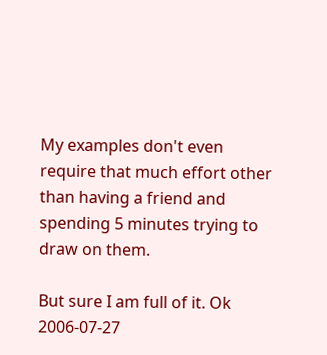My examples don't even require that much effort other than having a friend and spending 5 minutes trying to draw on them.

But sure I am full of it. Ok
2006-07-27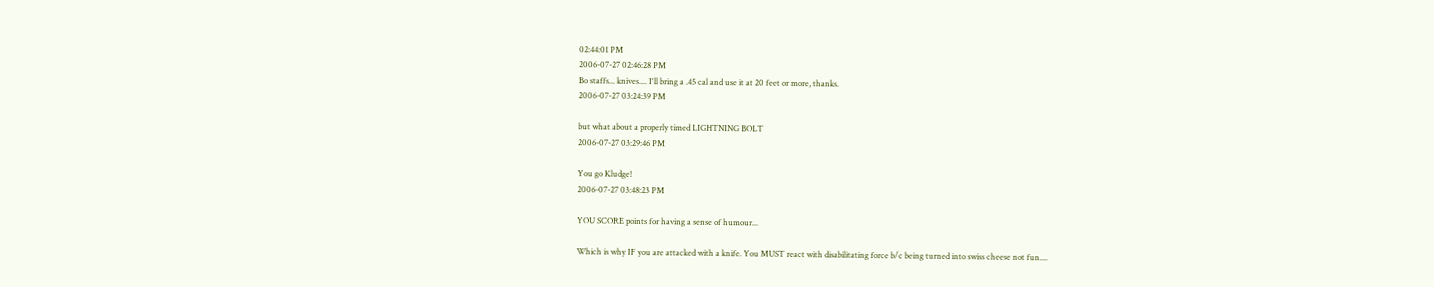02:44:01 PM
2006-07-27 02:46:28 PM
Bo staffs... knives.... I'll bring a .45 cal and use it at 20 feet or more, thanks.
2006-07-27 03:24:39 PM

but what about a properly timed LIGHTNING BOLT
2006-07-27 03:29:46 PM

You go Kludge!
2006-07-27 03:48:23 PM

YOU SCORE points for having a sense of humour...

Which is why IF you are attacked with a knife. You MUST react with disabilitating force b/c being turned into swiss cheese not fun....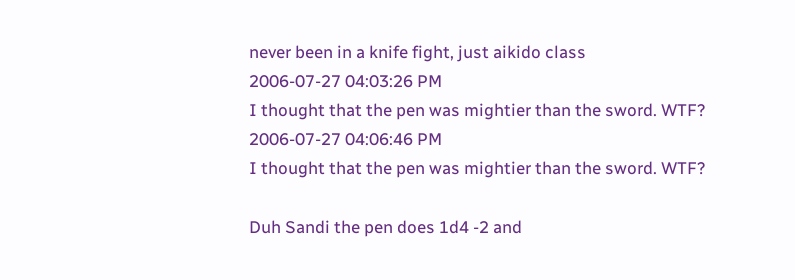never been in a knife fight, just aikido class
2006-07-27 04:03:26 PM
I thought that the pen was mightier than the sword. WTF?
2006-07-27 04:06:46 PM
I thought that the pen was mightier than the sword. WTF?

Duh Sandi the pen does 1d4 -2 and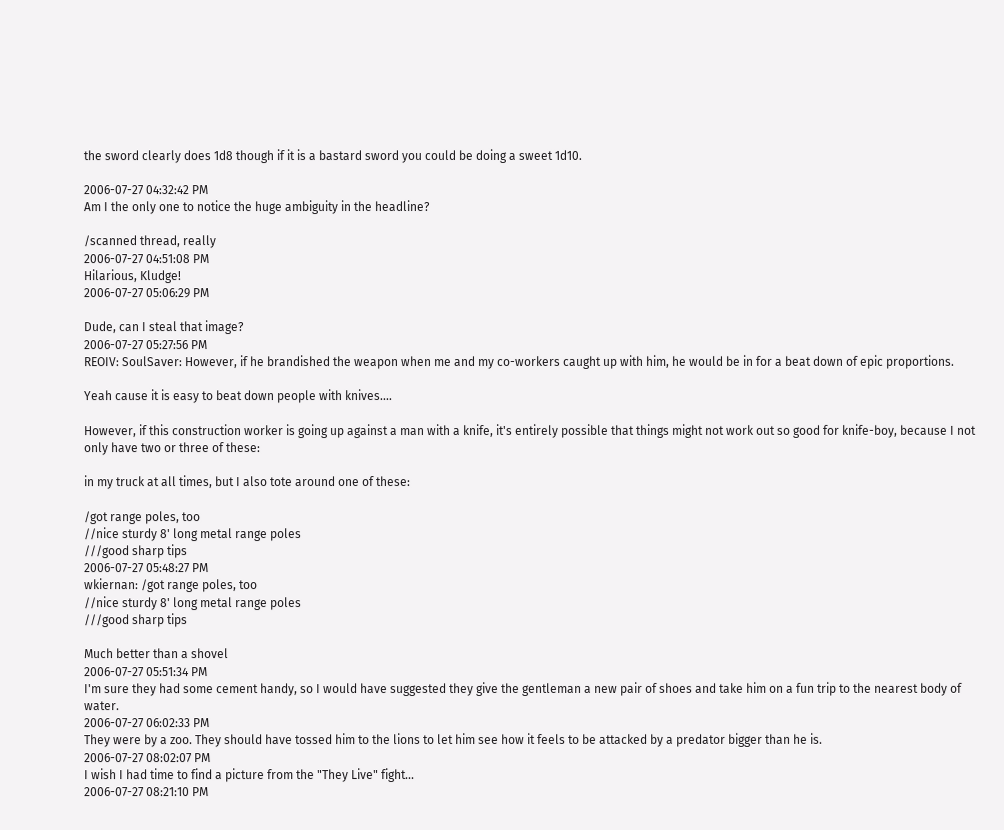the sword clearly does 1d8 though if it is a bastard sword you could be doing a sweet 1d10.

2006-07-27 04:32:42 PM
Am I the only one to notice the huge ambiguity in the headline?

/scanned thread, really
2006-07-27 04:51:08 PM
Hilarious, Kludge!
2006-07-27 05:06:29 PM

Dude, can I steal that image?
2006-07-27 05:27:56 PM
REOIV: SoulSaver: However, if he brandished the weapon when me and my co-workers caught up with him, he would be in for a beat down of epic proportions.

Yeah cause it is easy to beat down people with knives....

However, if this construction worker is going up against a man with a knife, it's entirely possible that things might not work out so good for knife-boy, because I not only have two or three of these:

in my truck at all times, but I also tote around one of these:

/got range poles, too
//nice sturdy 8' long metal range poles
///good sharp tips
2006-07-27 05:48:27 PM
wkiernan: /got range poles, too
//nice sturdy 8' long metal range poles
///good sharp tips

Much better than a shovel
2006-07-27 05:51:34 PM
I'm sure they had some cement handy, so I would have suggested they give the gentleman a new pair of shoes and take him on a fun trip to the nearest body of water.
2006-07-27 06:02:33 PM
They were by a zoo. They should have tossed him to the lions to let him see how it feels to be attacked by a predator bigger than he is.
2006-07-27 08:02:07 PM
I wish I had time to find a picture from the "They Live" fight...
2006-07-27 08:21:10 PM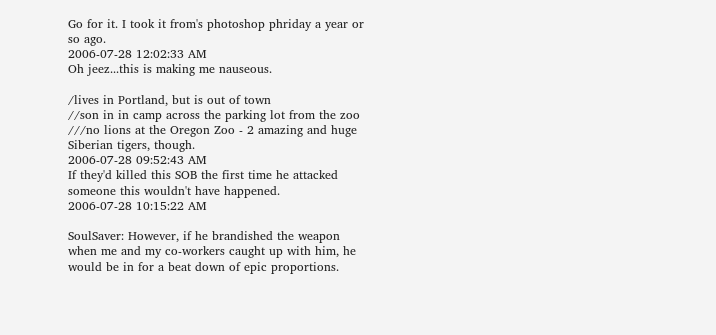Go for it. I took it from's photoshop phriday a year or so ago.
2006-07-28 12:02:33 AM
Oh jeez...this is making me nauseous.

/lives in Portland, but is out of town
//son in in camp across the parking lot from the zoo
///no lions at the Oregon Zoo - 2 amazing and huge Siberian tigers, though.
2006-07-28 09:52:43 AM
If they'd killed this SOB the first time he attacked someone this wouldn't have happened.
2006-07-28 10:15:22 AM

SoulSaver: However, if he brandished the weapon when me and my co-workers caught up with him, he would be in for a beat down of epic proportions.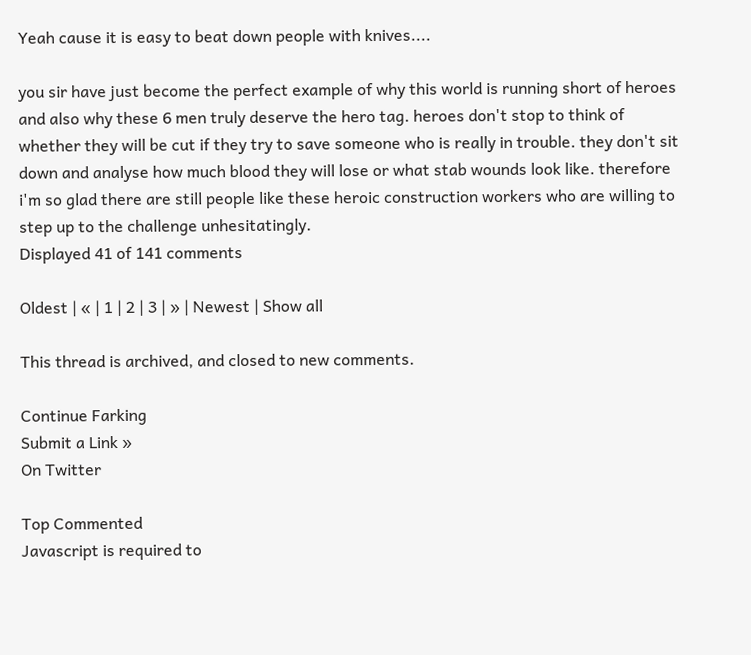Yeah cause it is easy to beat down people with knives....

you sir have just become the perfect example of why this world is running short of heroes and also why these 6 men truly deserve the hero tag. heroes don't stop to think of whether they will be cut if they try to save someone who is really in trouble. they don't sit down and analyse how much blood they will lose or what stab wounds look like. therefore i'm so glad there are still people like these heroic construction workers who are willing to step up to the challenge unhesitatingly.
Displayed 41 of 141 comments

Oldest | « | 1 | 2 | 3 | » | Newest | Show all

This thread is archived, and closed to new comments.

Continue Farking
Submit a Link »
On Twitter

Top Commented
Javascript is required to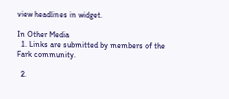view headlines in widget.

In Other Media
  1. Links are submitted by members of the Fark community.

  2.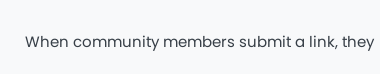When community members submit a link, they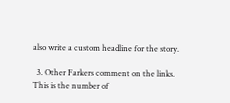also write a custom headline for the story.

  3. Other Farkers comment on the links. This is the number of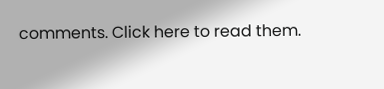comments. Click here to read them.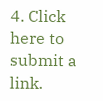4. Click here to submit a link.